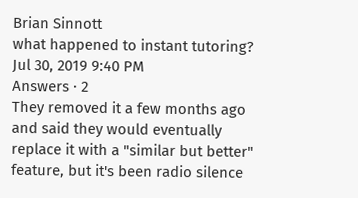Brian Sinnott
what happened to instant tutoring?
Jul 30, 2019 9:40 PM
Answers · 2
They removed it a few months ago and said they would eventually replace it with a "similar but better" feature, but it's been radio silence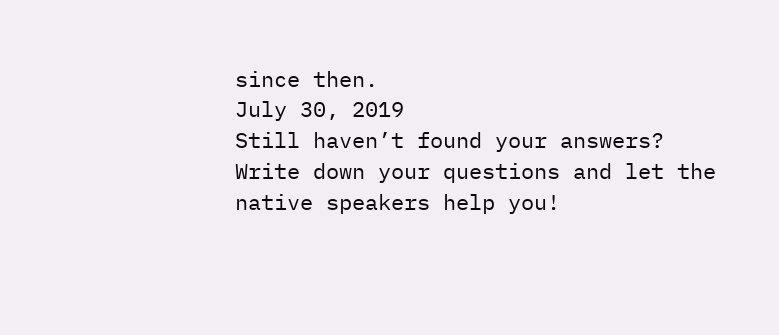since then.
July 30, 2019
Still haven’t found your answers?
Write down your questions and let the native speakers help you!